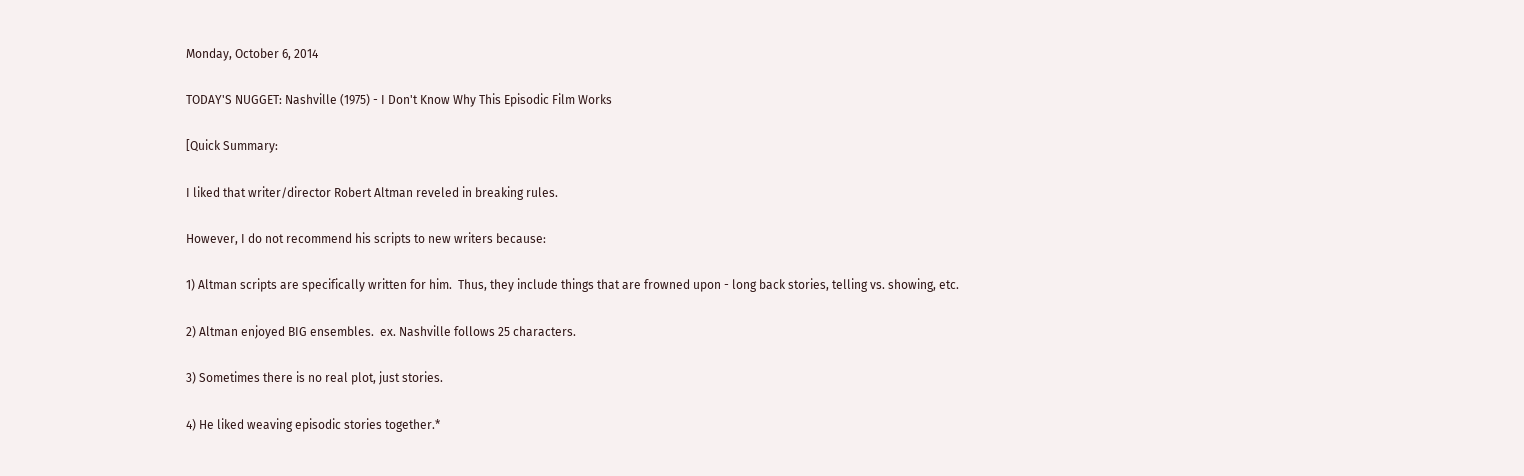Monday, October 6, 2014

TODAY'S NUGGET: Nashville (1975) - I Don't Know Why This Episodic Film Works

[Quick Summary:

I liked that writer/director Robert Altman reveled in breaking rules.

However, I do not recommend his scripts to new writers because:

1) Altman scripts are specifically written for him.  Thus, they include things that are frowned upon - long back stories, telling vs. showing, etc.

2) Altman enjoyed BIG ensembles.  ex. Nashville follows 25 characters.

3) Sometimes there is no real plot, just stories.

4) He liked weaving episodic stories together.*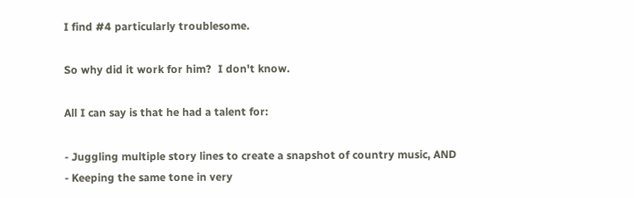I find #4 particularly troublesome.

So why did it work for him?  I don't know.

All I can say is that he had a talent for:

- Juggling multiple story lines to create a snapshot of country music, AND
- Keeping the same tone in very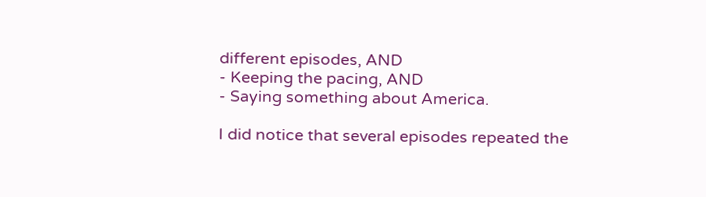different episodes, AND
- Keeping the pacing, AND
- Saying something about America.

I did notice that several episodes repeated the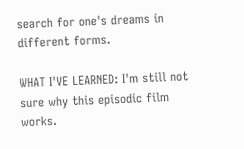search for one's dreams in different forms.

WHAT I'VE LEARNED: I'm still not sure why this episodic film works.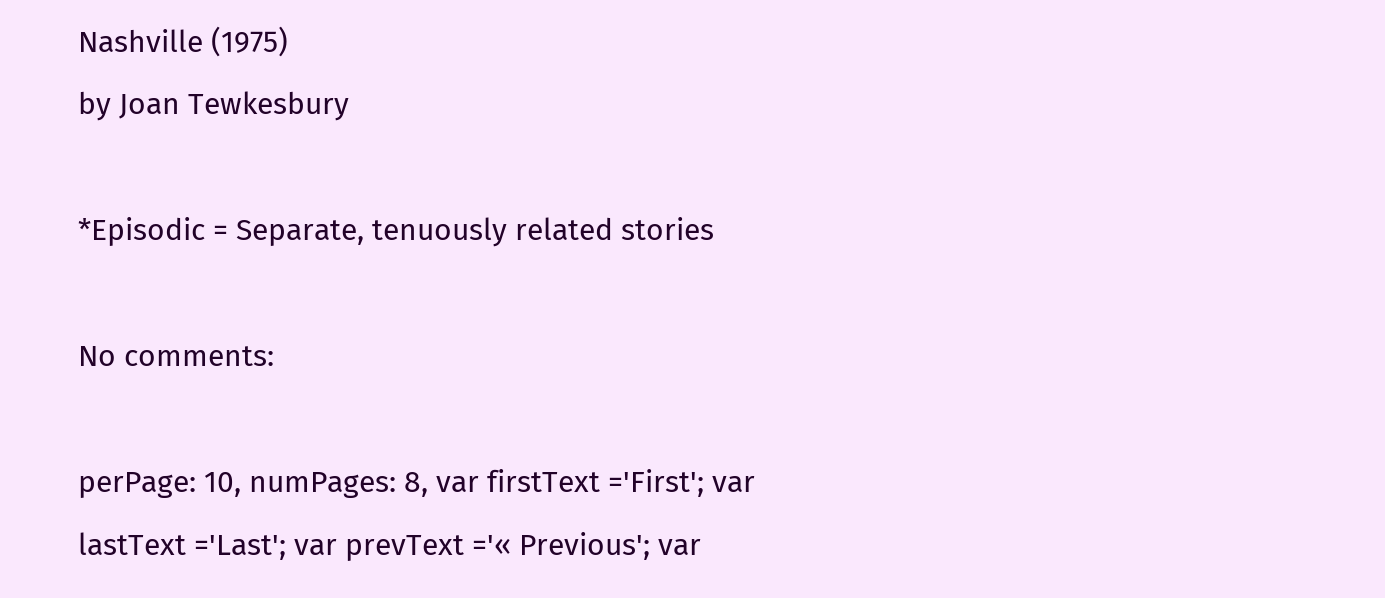Nashville (1975)
by Joan Tewkesbury

*Episodic = Separate, tenuously related stories

No comments:

perPage: 10, numPages: 8, var firstText ='First'; var lastText ='Last'; var prevText ='« Previous'; var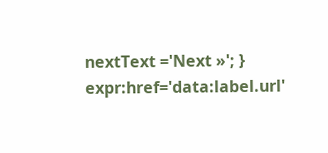nextText ='Next »'; } expr:href='data:label.url'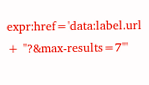expr:href='data:label.url + "?&max-results=7"'